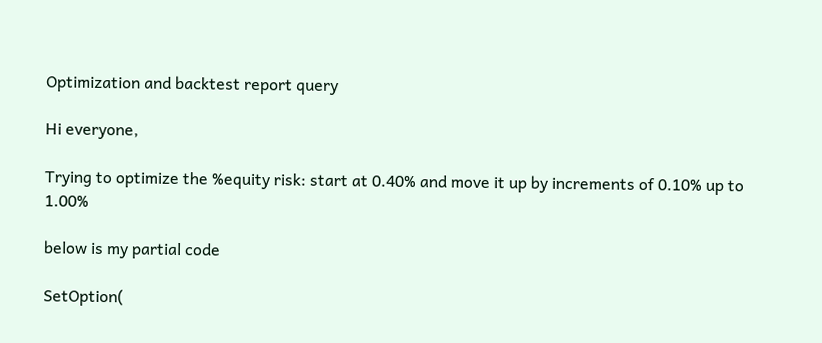Optimization and backtest report query

Hi everyone,

Trying to optimize the %equity risk: start at 0.40% and move it up by increments of 0.10% up to 1.00%

below is my partial code

SetOption(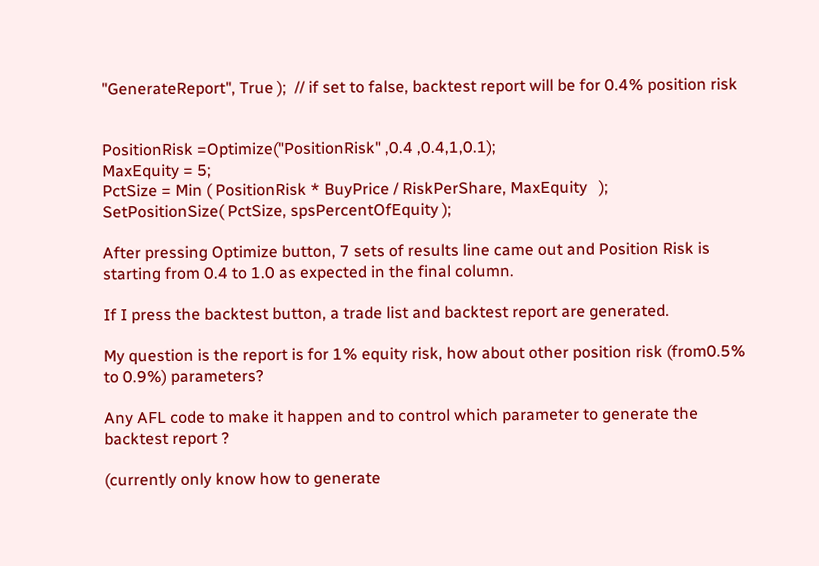"GenerateReport", True );  // if set to false, backtest report will be for 0.4% position risk


PositionRisk =Optimize("PositionRisk" ,0.4 ,0.4,1,0.1);
MaxEquity = 5;
PctSize = Min ( PositionRisk * BuyPrice / RiskPerShare, MaxEquity   );
SetPositionSize( PctSize, spsPercentOfEquity );

After pressing Optimize button, 7 sets of results line came out and Position Risk is starting from 0.4 to 1.0 as expected in the final column.

If I press the backtest button, a trade list and backtest report are generated.

My question is the report is for 1% equity risk, how about other position risk (from0.5% to 0.9%) parameters?

Any AFL code to make it happen and to control which parameter to generate the backtest report ?

(currently only know how to generate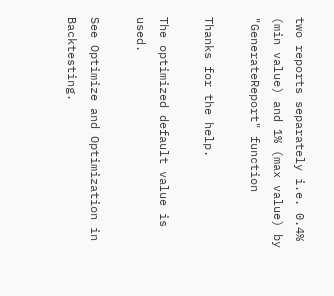two reports separately i.e. 0.4% (min value) and 1% (max value) by "GenerateReport" function

Thanks for the help.

The optimized default value is used.

See Optimize and Optimization in Backtesting.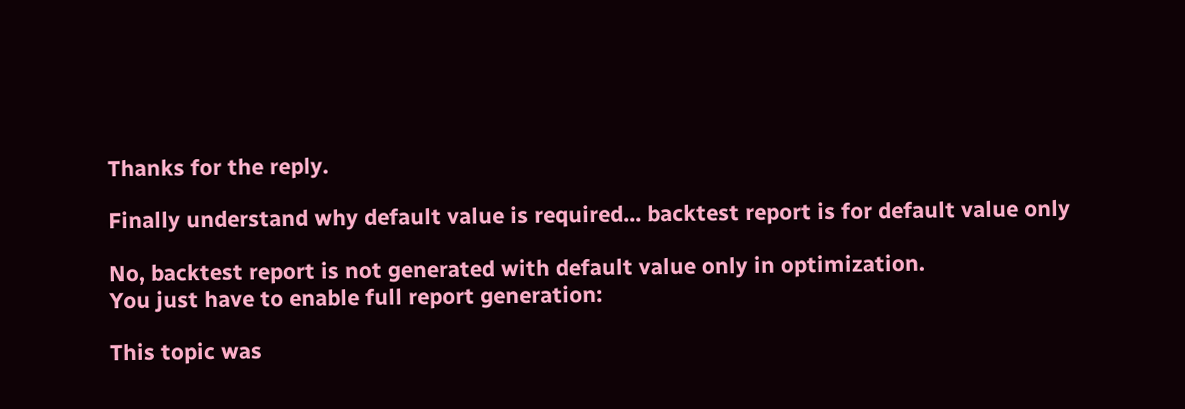Thanks for the reply.

Finally understand why default value is required... backtest report is for default value only

No, backtest report is not generated with default value only in optimization.
You just have to enable full report generation:

This topic was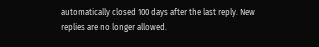automatically closed 100 days after the last reply. New replies are no longer allowed.